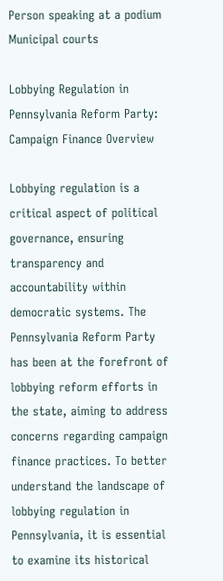Person speaking at a podium
Municipal courts

Lobbying Regulation in Pennsylvania Reform Party: Campaign Finance Overview

Lobbying regulation is a critical aspect of political governance, ensuring transparency and accountability within democratic systems. The Pennsylvania Reform Party has been at the forefront of lobbying reform efforts in the state, aiming to address concerns regarding campaign finance practices. To better understand the landscape of lobbying regulation in Pennsylvania, it is essential to examine its historical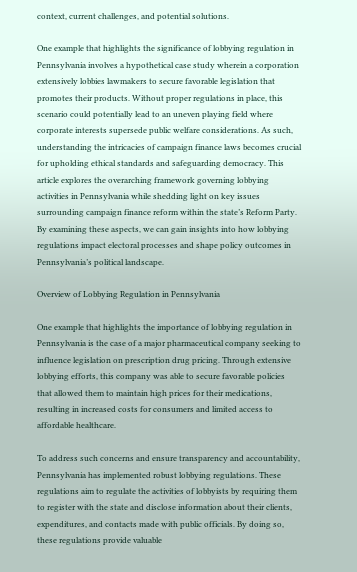context, current challenges, and potential solutions.

One example that highlights the significance of lobbying regulation in Pennsylvania involves a hypothetical case study wherein a corporation extensively lobbies lawmakers to secure favorable legislation that promotes their products. Without proper regulations in place, this scenario could potentially lead to an uneven playing field where corporate interests supersede public welfare considerations. As such, understanding the intricacies of campaign finance laws becomes crucial for upholding ethical standards and safeguarding democracy. This article explores the overarching framework governing lobbying activities in Pennsylvania while shedding light on key issues surrounding campaign finance reform within the state’s Reform Party. By examining these aspects, we can gain insights into how lobbying regulations impact electoral processes and shape policy outcomes in Pennsylvania’s political landscape.

Overview of Lobbying Regulation in Pennsylvania

One example that highlights the importance of lobbying regulation in Pennsylvania is the case of a major pharmaceutical company seeking to influence legislation on prescription drug pricing. Through extensive lobbying efforts, this company was able to secure favorable policies that allowed them to maintain high prices for their medications, resulting in increased costs for consumers and limited access to affordable healthcare.

To address such concerns and ensure transparency and accountability, Pennsylvania has implemented robust lobbying regulations. These regulations aim to regulate the activities of lobbyists by requiring them to register with the state and disclose information about their clients, expenditures, and contacts made with public officials. By doing so, these regulations provide valuable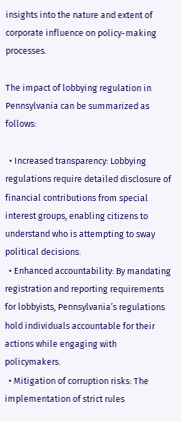insights into the nature and extent of corporate influence on policy-making processes.

The impact of lobbying regulation in Pennsylvania can be summarized as follows:

  • Increased transparency: Lobbying regulations require detailed disclosure of financial contributions from special interest groups, enabling citizens to understand who is attempting to sway political decisions.
  • Enhanced accountability: By mandating registration and reporting requirements for lobbyists, Pennsylvania’s regulations hold individuals accountable for their actions while engaging with policymakers.
  • Mitigation of corruption risks: The implementation of strict rules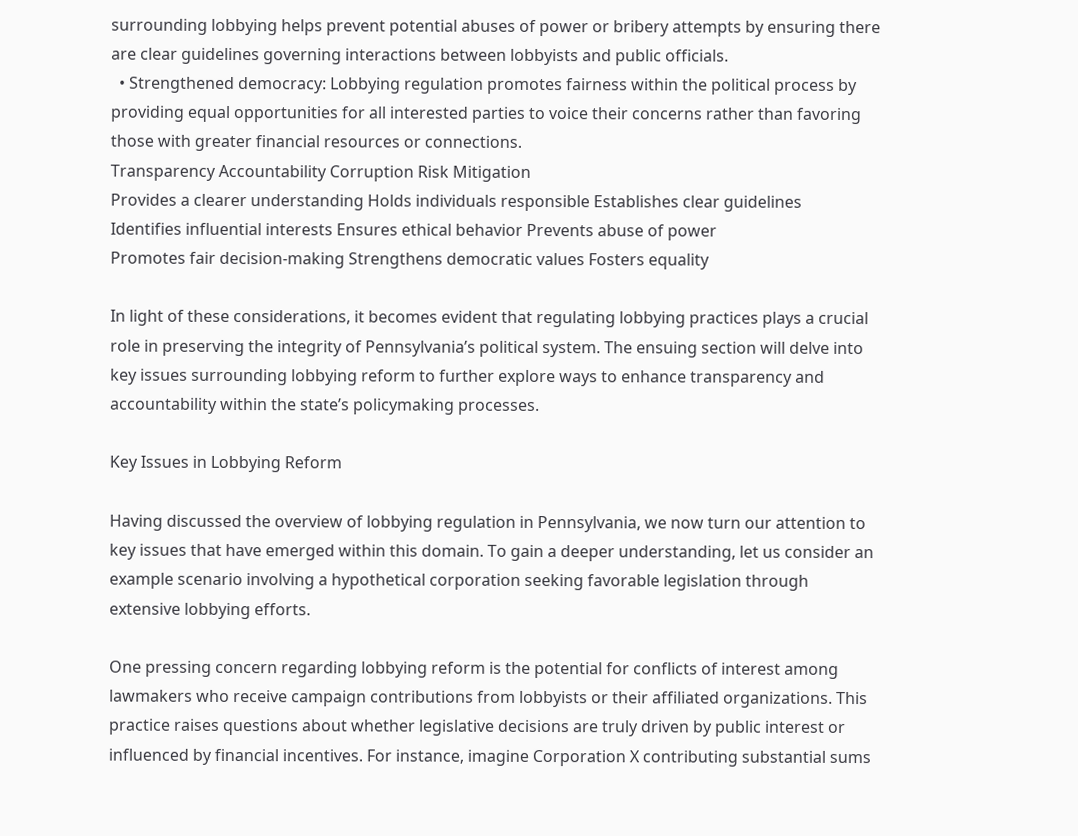surrounding lobbying helps prevent potential abuses of power or bribery attempts by ensuring there are clear guidelines governing interactions between lobbyists and public officials.
  • Strengthened democracy: Lobbying regulation promotes fairness within the political process by providing equal opportunities for all interested parties to voice their concerns rather than favoring those with greater financial resources or connections.
Transparency Accountability Corruption Risk Mitigation
Provides a clearer understanding Holds individuals responsible Establishes clear guidelines
Identifies influential interests Ensures ethical behavior Prevents abuse of power
Promotes fair decision-making Strengthens democratic values Fosters equality

In light of these considerations, it becomes evident that regulating lobbying practices plays a crucial role in preserving the integrity of Pennsylvania’s political system. The ensuing section will delve into key issues surrounding lobbying reform to further explore ways to enhance transparency and accountability within the state’s policymaking processes.

Key Issues in Lobbying Reform

Having discussed the overview of lobbying regulation in Pennsylvania, we now turn our attention to key issues that have emerged within this domain. To gain a deeper understanding, let us consider an example scenario involving a hypothetical corporation seeking favorable legislation through extensive lobbying efforts.

One pressing concern regarding lobbying reform is the potential for conflicts of interest among lawmakers who receive campaign contributions from lobbyists or their affiliated organizations. This practice raises questions about whether legislative decisions are truly driven by public interest or influenced by financial incentives. For instance, imagine Corporation X contributing substantial sums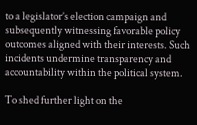to a legislator’s election campaign and subsequently witnessing favorable policy outcomes aligned with their interests. Such incidents undermine transparency and accountability within the political system.

To shed further light on the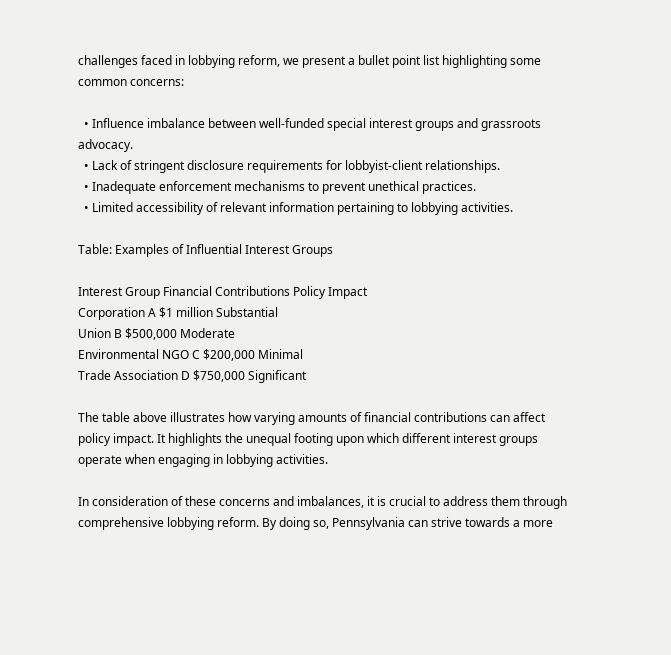challenges faced in lobbying reform, we present a bullet point list highlighting some common concerns:

  • Influence imbalance between well-funded special interest groups and grassroots advocacy.
  • Lack of stringent disclosure requirements for lobbyist-client relationships.
  • Inadequate enforcement mechanisms to prevent unethical practices.
  • Limited accessibility of relevant information pertaining to lobbying activities.

Table: Examples of Influential Interest Groups

Interest Group Financial Contributions Policy Impact
Corporation A $1 million Substantial
Union B $500,000 Moderate
Environmental NGO C $200,000 Minimal
Trade Association D $750,000 Significant

The table above illustrates how varying amounts of financial contributions can affect policy impact. It highlights the unequal footing upon which different interest groups operate when engaging in lobbying activities.

In consideration of these concerns and imbalances, it is crucial to address them through comprehensive lobbying reform. By doing so, Pennsylvania can strive towards a more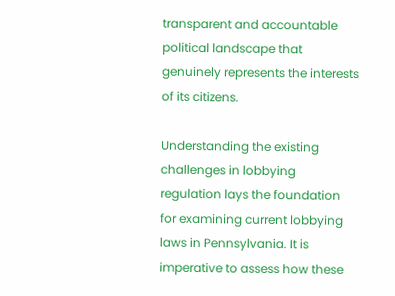transparent and accountable political landscape that genuinely represents the interests of its citizens.

Understanding the existing challenges in lobbying regulation lays the foundation for examining current lobbying laws in Pennsylvania. It is imperative to assess how these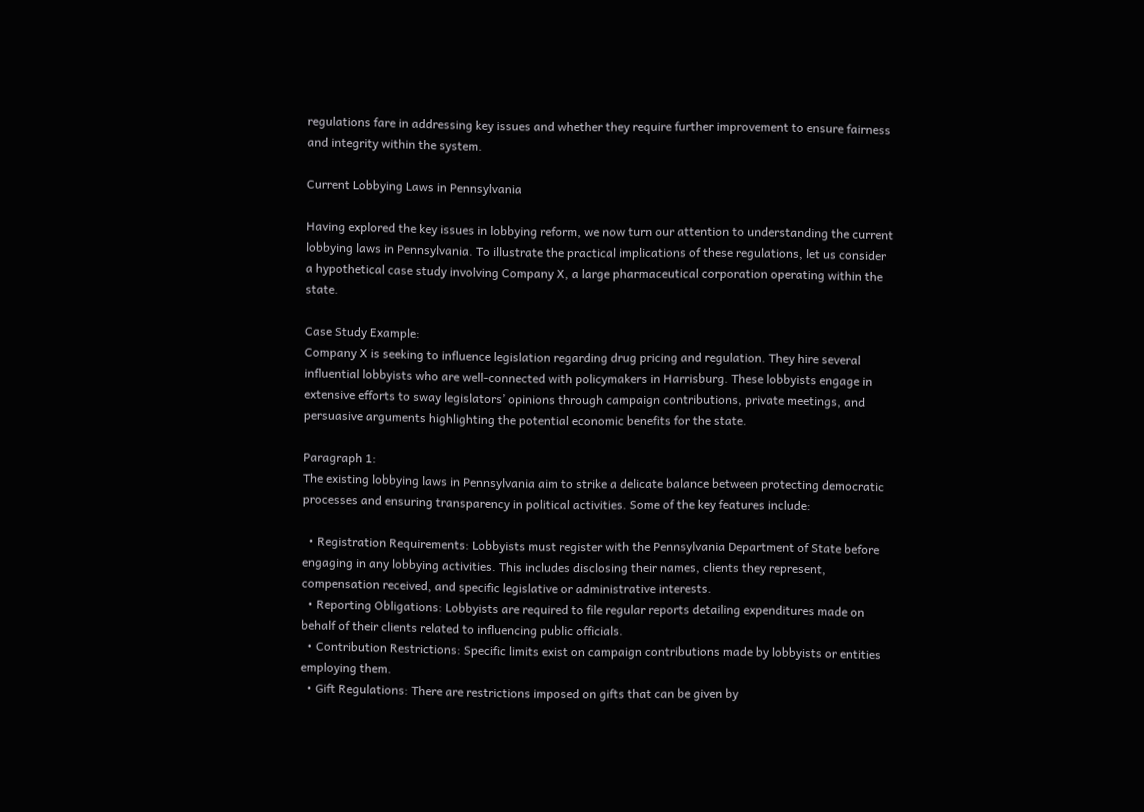regulations fare in addressing key issues and whether they require further improvement to ensure fairness and integrity within the system.

Current Lobbying Laws in Pennsylvania

Having explored the key issues in lobbying reform, we now turn our attention to understanding the current lobbying laws in Pennsylvania. To illustrate the practical implications of these regulations, let us consider a hypothetical case study involving Company X, a large pharmaceutical corporation operating within the state.

Case Study Example:
Company X is seeking to influence legislation regarding drug pricing and regulation. They hire several influential lobbyists who are well-connected with policymakers in Harrisburg. These lobbyists engage in extensive efforts to sway legislators’ opinions through campaign contributions, private meetings, and persuasive arguments highlighting the potential economic benefits for the state.

Paragraph 1:
The existing lobbying laws in Pennsylvania aim to strike a delicate balance between protecting democratic processes and ensuring transparency in political activities. Some of the key features include:

  • Registration Requirements: Lobbyists must register with the Pennsylvania Department of State before engaging in any lobbying activities. This includes disclosing their names, clients they represent, compensation received, and specific legislative or administrative interests.
  • Reporting Obligations: Lobbyists are required to file regular reports detailing expenditures made on behalf of their clients related to influencing public officials.
  • Contribution Restrictions: Specific limits exist on campaign contributions made by lobbyists or entities employing them.
  • Gift Regulations: There are restrictions imposed on gifts that can be given by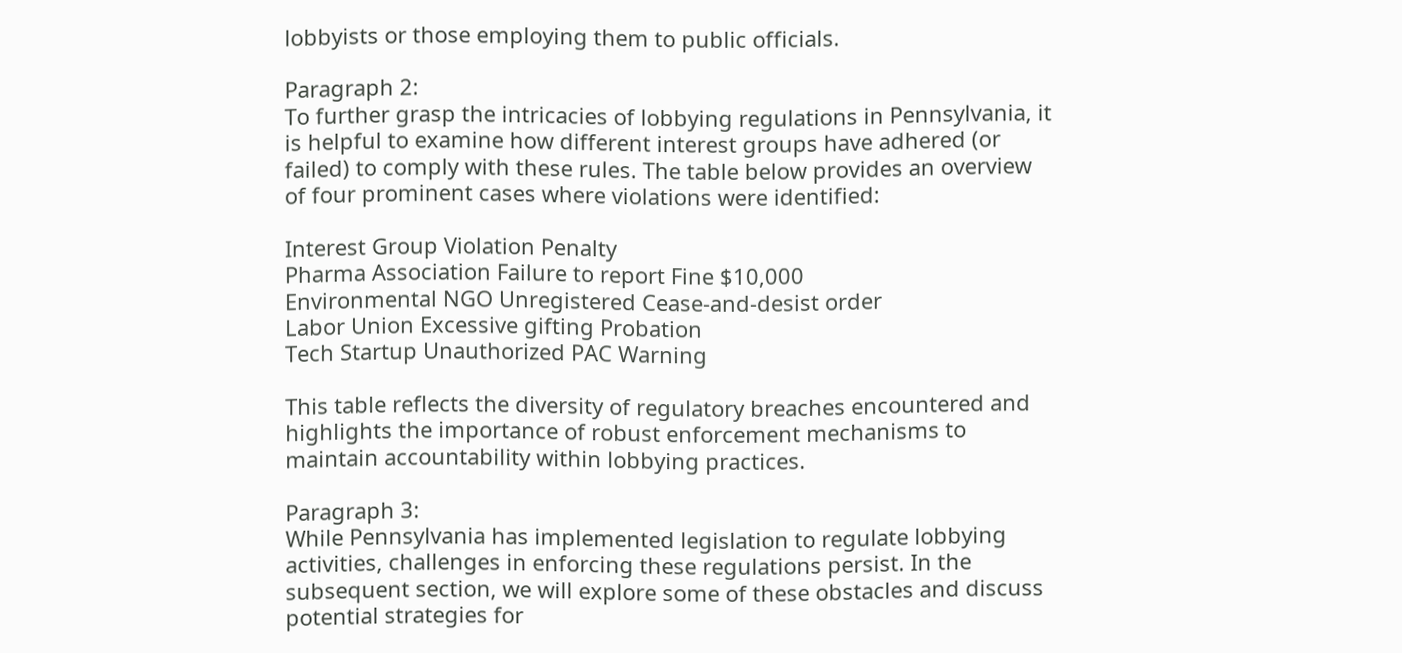lobbyists or those employing them to public officials.

Paragraph 2:
To further grasp the intricacies of lobbying regulations in Pennsylvania, it is helpful to examine how different interest groups have adhered (or failed) to comply with these rules. The table below provides an overview of four prominent cases where violations were identified:

Interest Group Violation Penalty
Pharma Association Failure to report Fine $10,000
Environmental NGO Unregistered Cease-and-desist order
Labor Union Excessive gifting Probation
Tech Startup Unauthorized PAC Warning

This table reflects the diversity of regulatory breaches encountered and highlights the importance of robust enforcement mechanisms to maintain accountability within lobbying practices.

Paragraph 3:
While Pennsylvania has implemented legislation to regulate lobbying activities, challenges in enforcing these regulations persist. In the subsequent section, we will explore some of these obstacles and discuss potential strategies for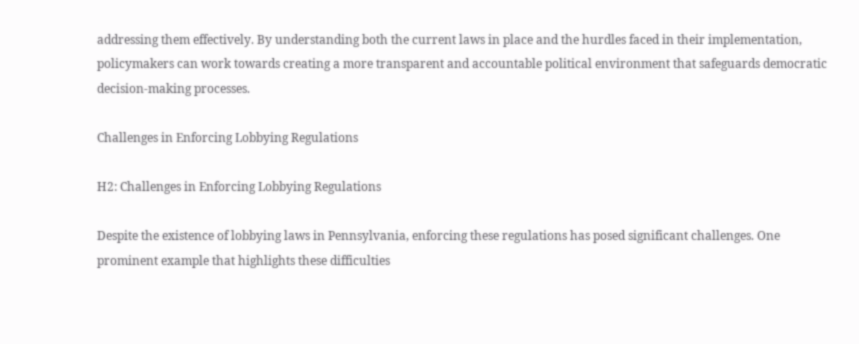addressing them effectively. By understanding both the current laws in place and the hurdles faced in their implementation, policymakers can work towards creating a more transparent and accountable political environment that safeguards democratic decision-making processes.

Challenges in Enforcing Lobbying Regulations

H2: Challenges in Enforcing Lobbying Regulations

Despite the existence of lobbying laws in Pennsylvania, enforcing these regulations has posed significant challenges. One prominent example that highlights these difficulties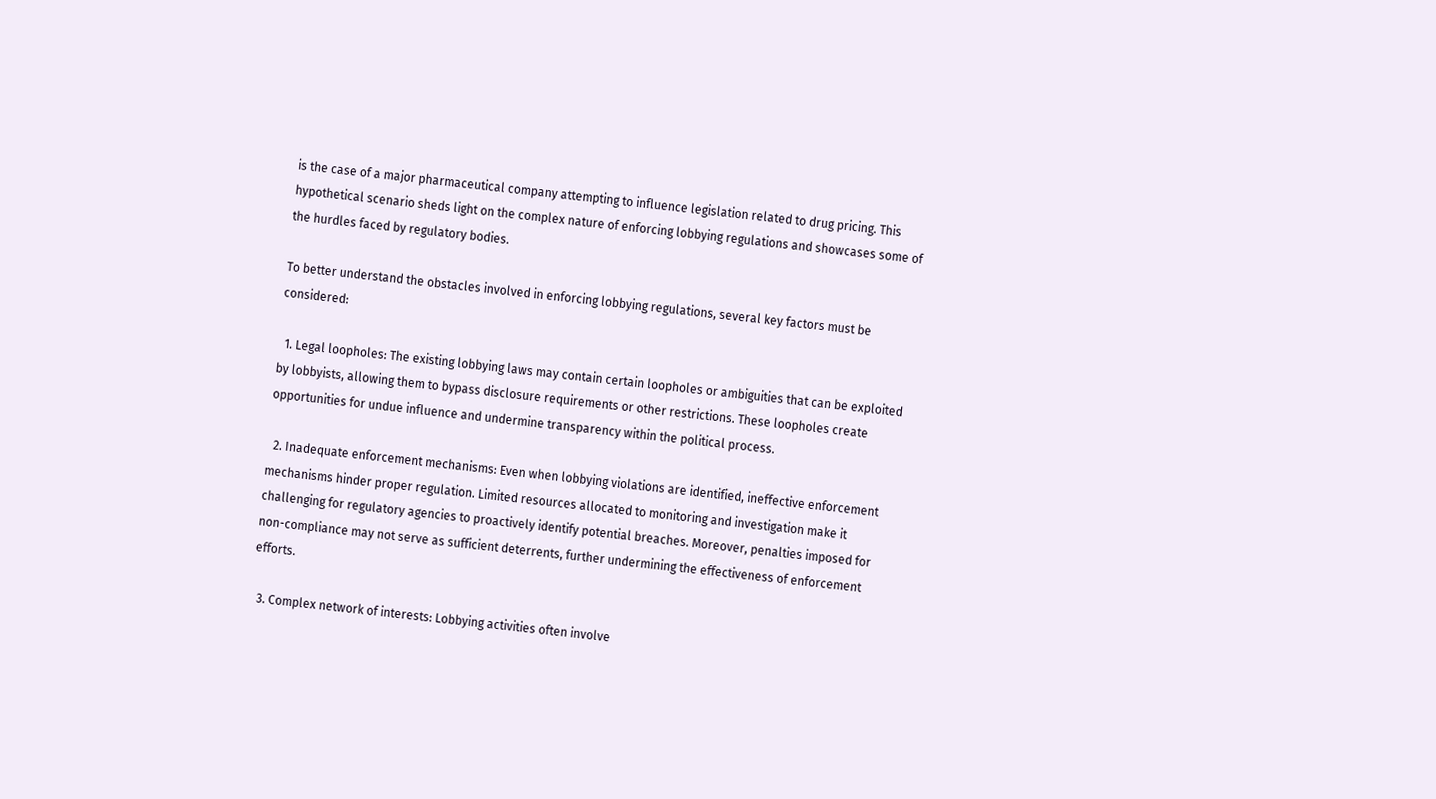is the case of a major pharmaceutical company attempting to influence legislation related to drug pricing. This hypothetical scenario sheds light on the complex nature of enforcing lobbying regulations and showcases some of the hurdles faced by regulatory bodies.

To better understand the obstacles involved in enforcing lobbying regulations, several key factors must be considered:

  1. Legal loopholes: The existing lobbying laws may contain certain loopholes or ambiguities that can be exploited by lobbyists, allowing them to bypass disclosure requirements or other restrictions. These loopholes create opportunities for undue influence and undermine transparency within the political process.

  2. Inadequate enforcement mechanisms: Even when lobbying violations are identified, ineffective enforcement mechanisms hinder proper regulation. Limited resources allocated to monitoring and investigation make it challenging for regulatory agencies to proactively identify potential breaches. Moreover, penalties imposed for non-compliance may not serve as sufficient deterrents, further undermining the effectiveness of enforcement efforts.

  3. Complex network of interests: Lobbying activities often involve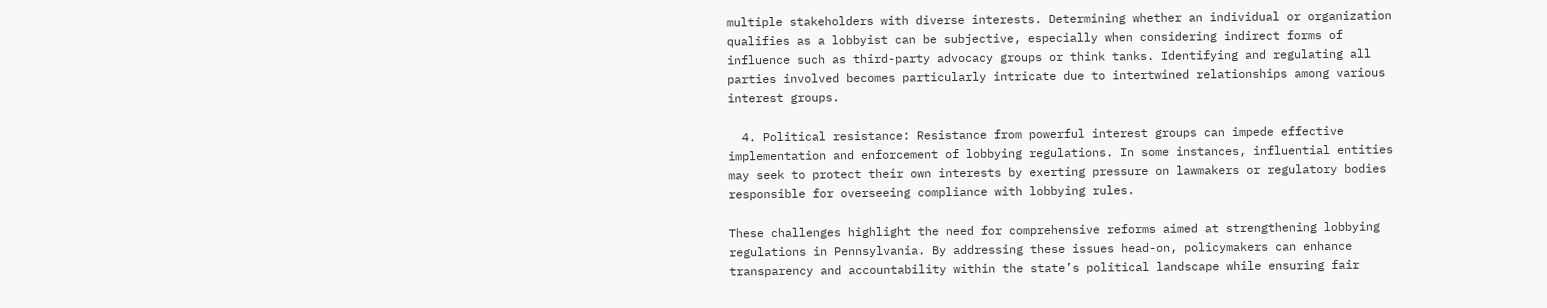multiple stakeholders with diverse interests. Determining whether an individual or organization qualifies as a lobbyist can be subjective, especially when considering indirect forms of influence such as third-party advocacy groups or think tanks. Identifying and regulating all parties involved becomes particularly intricate due to intertwined relationships among various interest groups.

  4. Political resistance: Resistance from powerful interest groups can impede effective implementation and enforcement of lobbying regulations. In some instances, influential entities may seek to protect their own interests by exerting pressure on lawmakers or regulatory bodies responsible for overseeing compliance with lobbying rules.

These challenges highlight the need for comprehensive reforms aimed at strengthening lobbying regulations in Pennsylvania. By addressing these issues head-on, policymakers can enhance transparency and accountability within the state’s political landscape while ensuring fair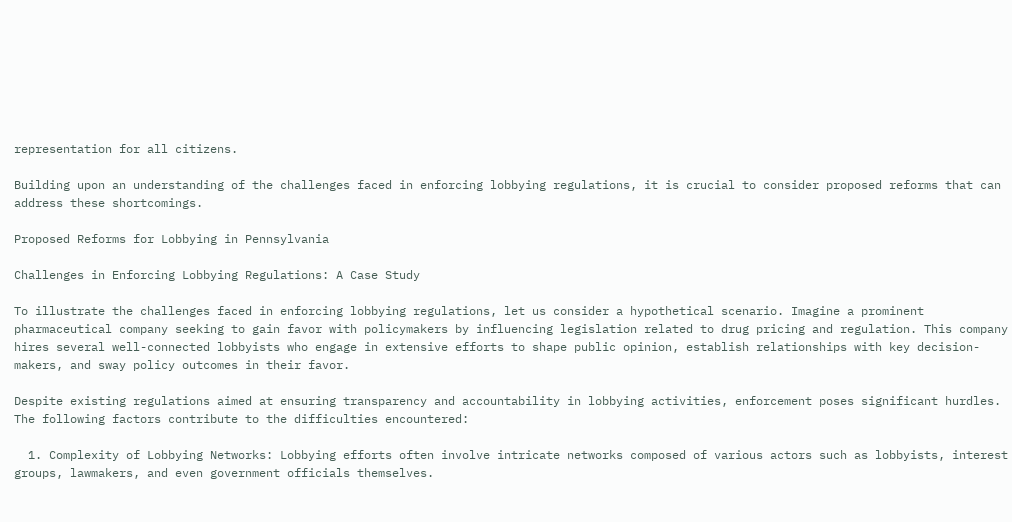representation for all citizens.

Building upon an understanding of the challenges faced in enforcing lobbying regulations, it is crucial to consider proposed reforms that can address these shortcomings.

Proposed Reforms for Lobbying in Pennsylvania

Challenges in Enforcing Lobbying Regulations: A Case Study

To illustrate the challenges faced in enforcing lobbying regulations, let us consider a hypothetical scenario. Imagine a prominent pharmaceutical company seeking to gain favor with policymakers by influencing legislation related to drug pricing and regulation. This company hires several well-connected lobbyists who engage in extensive efforts to shape public opinion, establish relationships with key decision-makers, and sway policy outcomes in their favor.

Despite existing regulations aimed at ensuring transparency and accountability in lobbying activities, enforcement poses significant hurdles. The following factors contribute to the difficulties encountered:

  1. Complexity of Lobbying Networks: Lobbying efforts often involve intricate networks composed of various actors such as lobbyists, interest groups, lawmakers, and even government officials themselves.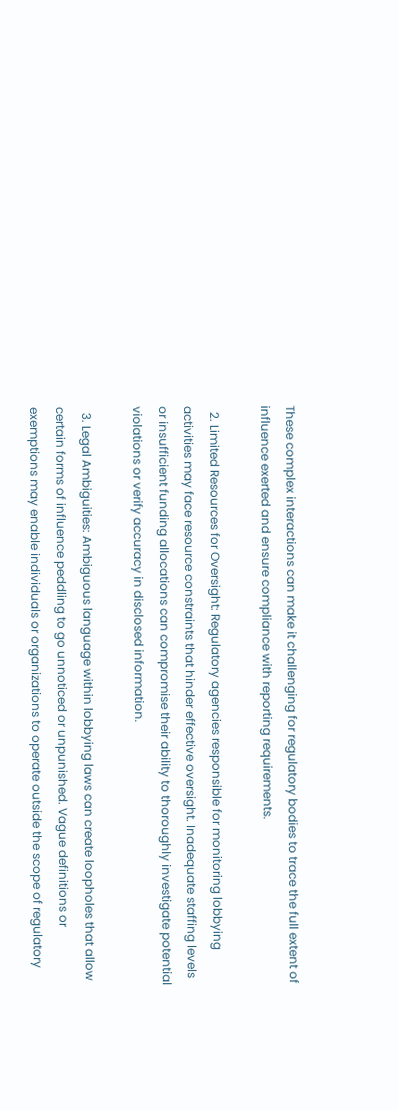These complex interactions can make it challenging for regulatory bodies to trace the full extent of influence exerted and ensure compliance with reporting requirements.

  2. Limited Resources for Oversight: Regulatory agencies responsible for monitoring lobbying activities may face resource constraints that hinder effective oversight. Inadequate staffing levels or insufficient funding allocations can compromise their ability to thoroughly investigate potential violations or verify accuracy in disclosed information.

  3. Legal Ambiguities: Ambiguous language within lobbying laws can create loopholes that allow certain forms of influence peddling to go unnoticed or unpunished. Vague definitions or exemptions may enable individuals or organizations to operate outside the scope of regulatory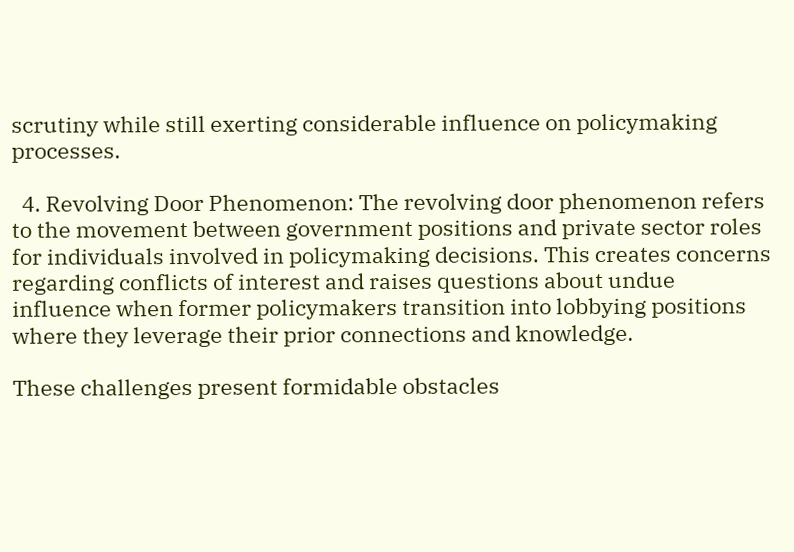scrutiny while still exerting considerable influence on policymaking processes.

  4. Revolving Door Phenomenon: The revolving door phenomenon refers to the movement between government positions and private sector roles for individuals involved in policymaking decisions. This creates concerns regarding conflicts of interest and raises questions about undue influence when former policymakers transition into lobbying positions where they leverage their prior connections and knowledge.

These challenges present formidable obstacles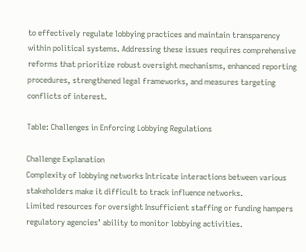to effectively regulate lobbying practices and maintain transparency within political systems. Addressing these issues requires comprehensive reforms that prioritize robust oversight mechanisms, enhanced reporting procedures, strengthened legal frameworks, and measures targeting conflicts of interest.

Table: Challenges in Enforcing Lobbying Regulations

Challenge Explanation
Complexity of lobbying networks Intricate interactions between various stakeholders make it difficult to track influence networks.
Limited resources for oversight Insufficient staffing or funding hampers regulatory agencies’ ability to monitor lobbying activities.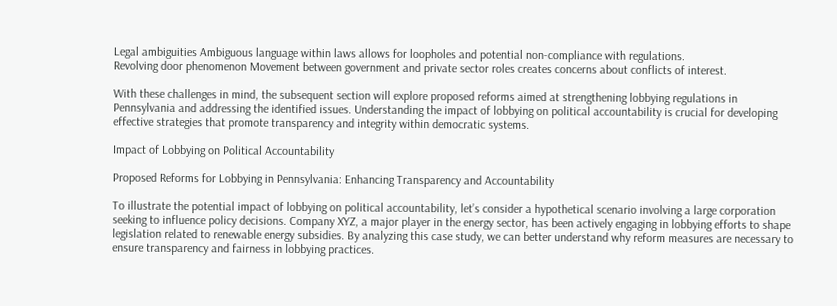Legal ambiguities Ambiguous language within laws allows for loopholes and potential non-compliance with regulations.
Revolving door phenomenon Movement between government and private sector roles creates concerns about conflicts of interest.

With these challenges in mind, the subsequent section will explore proposed reforms aimed at strengthening lobbying regulations in Pennsylvania and addressing the identified issues. Understanding the impact of lobbying on political accountability is crucial for developing effective strategies that promote transparency and integrity within democratic systems.

Impact of Lobbying on Political Accountability

Proposed Reforms for Lobbying in Pennsylvania: Enhancing Transparency and Accountability

To illustrate the potential impact of lobbying on political accountability, let’s consider a hypothetical scenario involving a large corporation seeking to influence policy decisions. Company XYZ, a major player in the energy sector, has been actively engaging in lobbying efforts to shape legislation related to renewable energy subsidies. By analyzing this case study, we can better understand why reform measures are necessary to ensure transparency and fairness in lobbying practices.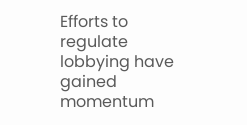Efforts to regulate lobbying have gained momentum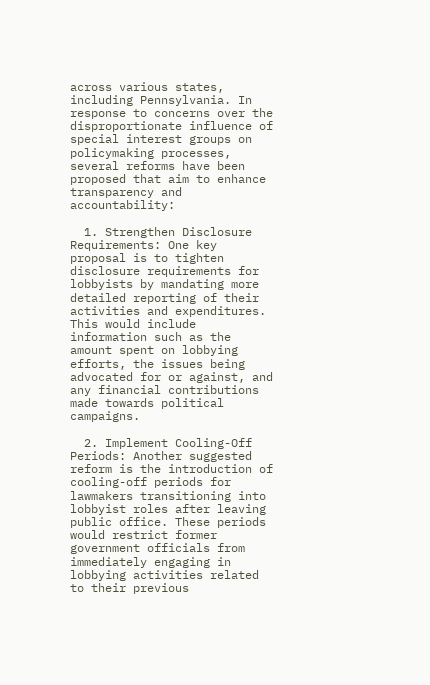across various states, including Pennsylvania. In response to concerns over the disproportionate influence of special interest groups on policymaking processes, several reforms have been proposed that aim to enhance transparency and accountability:

  1. Strengthen Disclosure Requirements: One key proposal is to tighten disclosure requirements for lobbyists by mandating more detailed reporting of their activities and expenditures. This would include information such as the amount spent on lobbying efforts, the issues being advocated for or against, and any financial contributions made towards political campaigns.

  2. Implement Cooling-Off Periods: Another suggested reform is the introduction of cooling-off periods for lawmakers transitioning into lobbyist roles after leaving public office. These periods would restrict former government officials from immediately engaging in lobbying activities related to their previous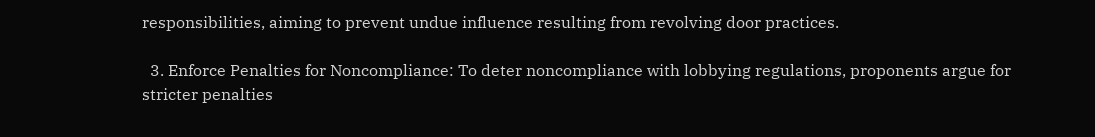responsibilities, aiming to prevent undue influence resulting from revolving door practices.

  3. Enforce Penalties for Noncompliance: To deter noncompliance with lobbying regulations, proponents argue for stricter penalties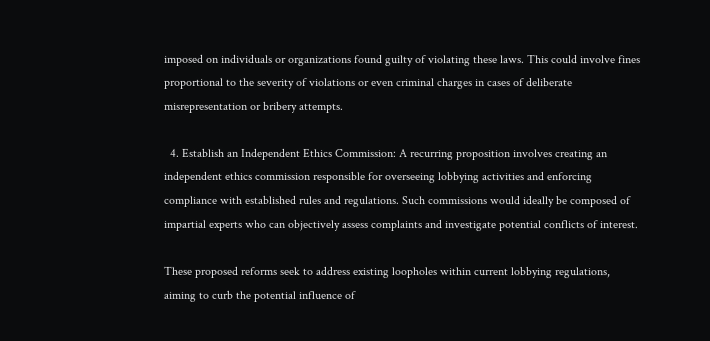imposed on individuals or organizations found guilty of violating these laws. This could involve fines proportional to the severity of violations or even criminal charges in cases of deliberate misrepresentation or bribery attempts.

  4. Establish an Independent Ethics Commission: A recurring proposition involves creating an independent ethics commission responsible for overseeing lobbying activities and enforcing compliance with established rules and regulations. Such commissions would ideally be composed of impartial experts who can objectively assess complaints and investigate potential conflicts of interest.

These proposed reforms seek to address existing loopholes within current lobbying regulations, aiming to curb the potential influence of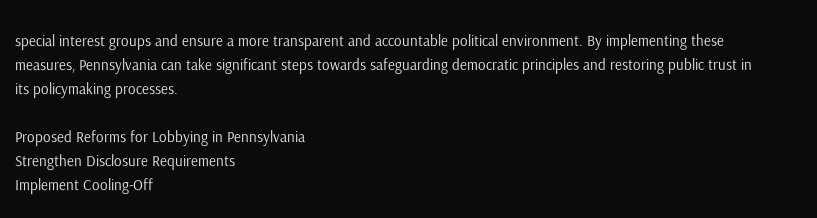special interest groups and ensure a more transparent and accountable political environment. By implementing these measures, Pennsylvania can take significant steps towards safeguarding democratic principles and restoring public trust in its policymaking processes.

Proposed Reforms for Lobbying in Pennsylvania
Strengthen Disclosure Requirements
Implement Cooling-Off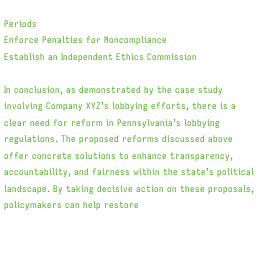Periods
Enforce Penalties for Noncompliance
Establish an Independent Ethics Commission

In conclusion, as demonstrated by the case study involving Company XYZ’s lobbying efforts, there is a clear need for reform in Pennsylvania’s lobbying regulations. The proposed reforms discussed above offer concrete solutions to enhance transparency, accountability, and fairness within the state’s political landscape. By taking decisive action on these proposals, policymakers can help restore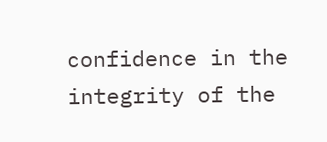confidence in the integrity of the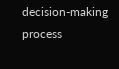decision-making process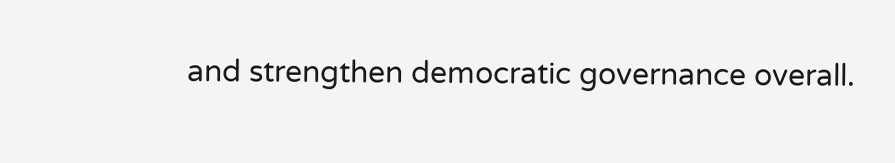and strengthen democratic governance overall.